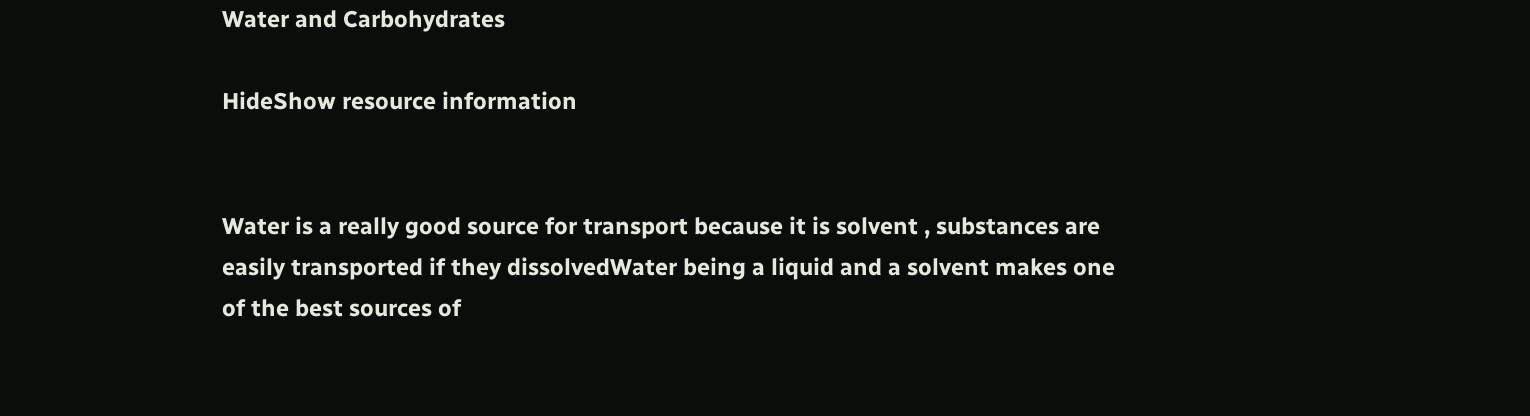Water and Carbohydrates

HideShow resource information


Water is a really good source for transport because it is solvent , substances are easily transported if they dissolvedWater being a liquid and a solvent makes one of the best sources of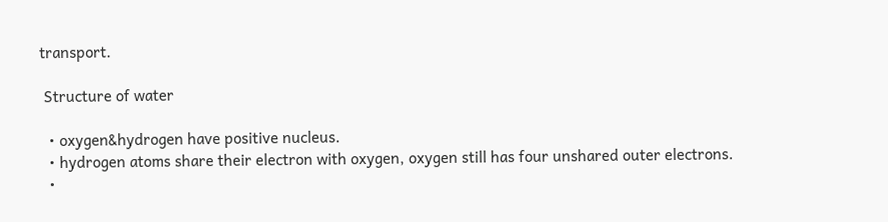transport.

 Structure of water

  • oxygen&hydrogen have positive nucleus.
  • hydrogen atoms share their electron with oxygen, oxygen still has four unshared outer electrons.
  •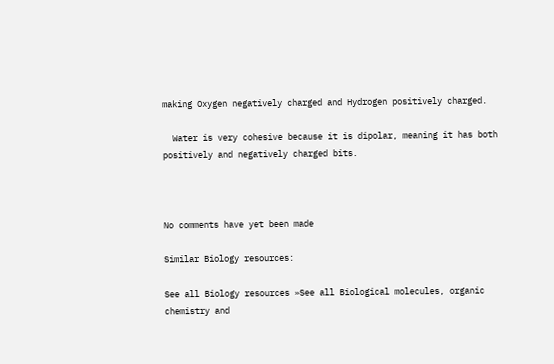making Oxygen negatively charged and Hydrogen positively charged.

  Water is very cohesive because it is dipolar, meaning it has both positively and negatively charged bits.



No comments have yet been made

Similar Biology resources:

See all Biology resources »See all Biological molecules, organic chemistry and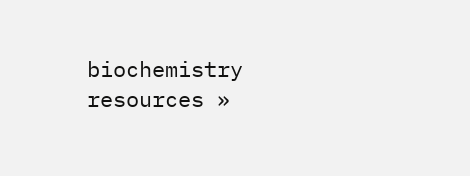biochemistry resources »